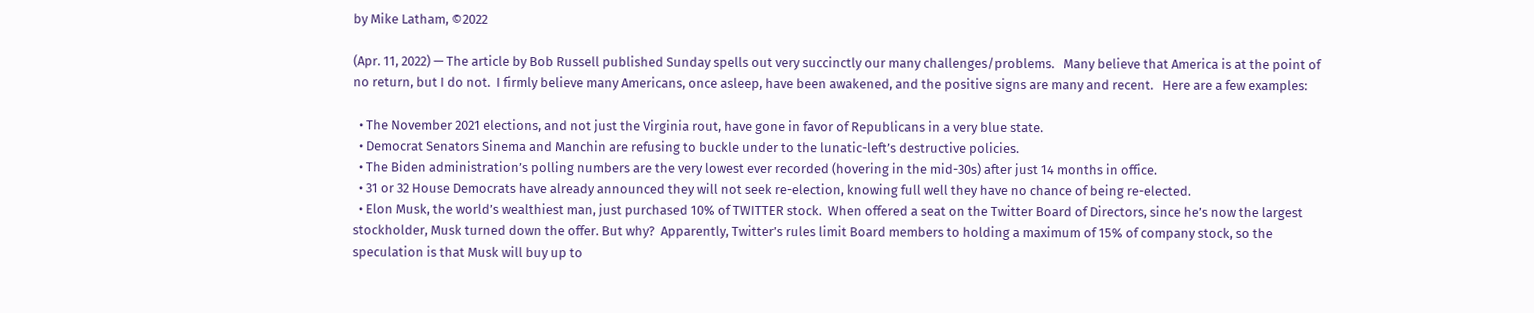by Mike Latham, ©2022

(Apr. 11, 2022) — The article by Bob Russell published Sunday spells out very succinctly our many challenges/problems.   Many believe that America is at the point of no return, but I do not.  I firmly believe many Americans, once asleep, have been awakened, and the positive signs are many and recent.   Here are a few examples:

  • The November 2021 elections, and not just the Virginia rout, have gone in favor of Republicans in a very blue state.
  • Democrat Senators Sinema and Manchin are refusing to buckle under to the lunatic-left’s destructive policies.
  • The Biden administration’s polling numbers are the very lowest ever recorded (hovering in the mid-30s) after just 14 months in office.
  • 31 or 32 House Democrats have already announced they will not seek re-election, knowing full well they have no chance of being re-elected.
  • Elon Musk, the world’s wealthiest man, just purchased 10% of TWITTER stock.  When offered a seat on the Twitter Board of Directors, since he’s now the largest stockholder, Musk turned down the offer. But why?  Apparently, Twitter’s rules limit Board members to holding a maximum of 15% of company stock, so the speculation is that Musk will buy up to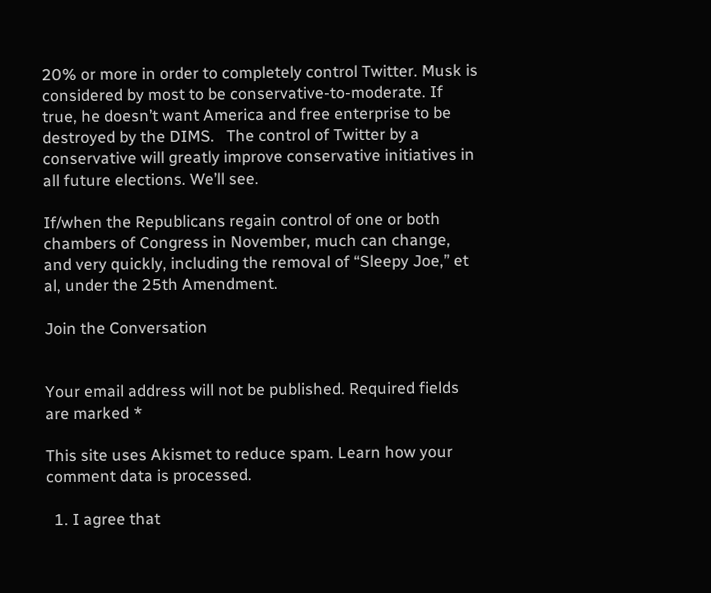20% or more in order to completely control Twitter. Musk is considered by most to be conservative-to-moderate. If true, he doesn’t want America and free enterprise to be destroyed by the DIMS.   The control of Twitter by a conservative will greatly improve conservative initiatives in all future elections. We’ll see.

If/when the Republicans regain control of one or both chambers of Congress in November, much can change, and very quickly, including the removal of “Sleepy Joe,” et al, under the 25th Amendment.

Join the Conversation


Your email address will not be published. Required fields are marked *

This site uses Akismet to reduce spam. Learn how your comment data is processed.

  1. I agree that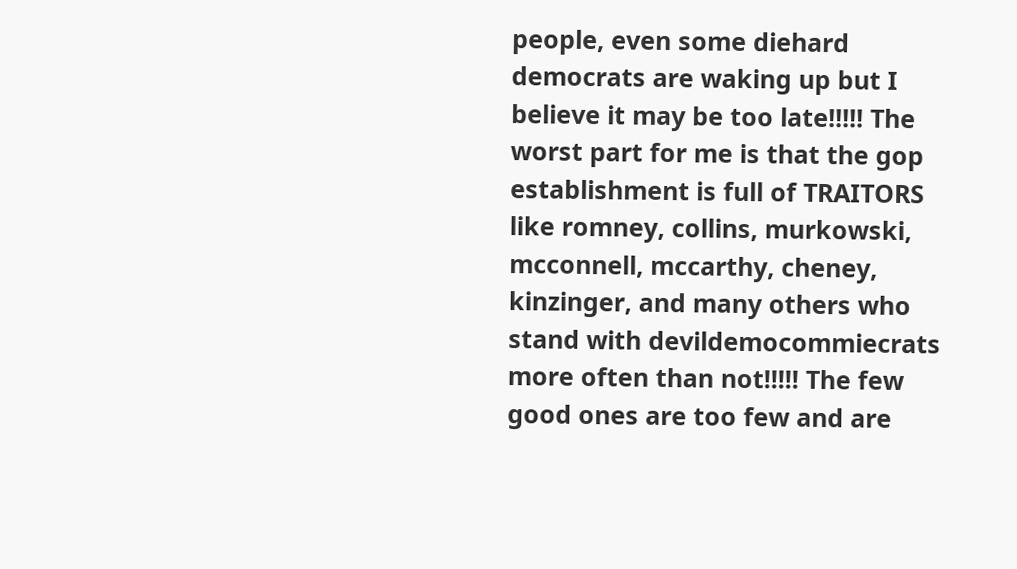people, even some diehard democrats are waking up but I believe it may be too late!!!!! The worst part for me is that the gop establishment is full of TRAITORS like romney, collins, murkowski, mcconnell, mccarthy, cheney, kinzinger, and many others who stand with devildemocommiecrats more often than not!!!!! The few good ones are too few and are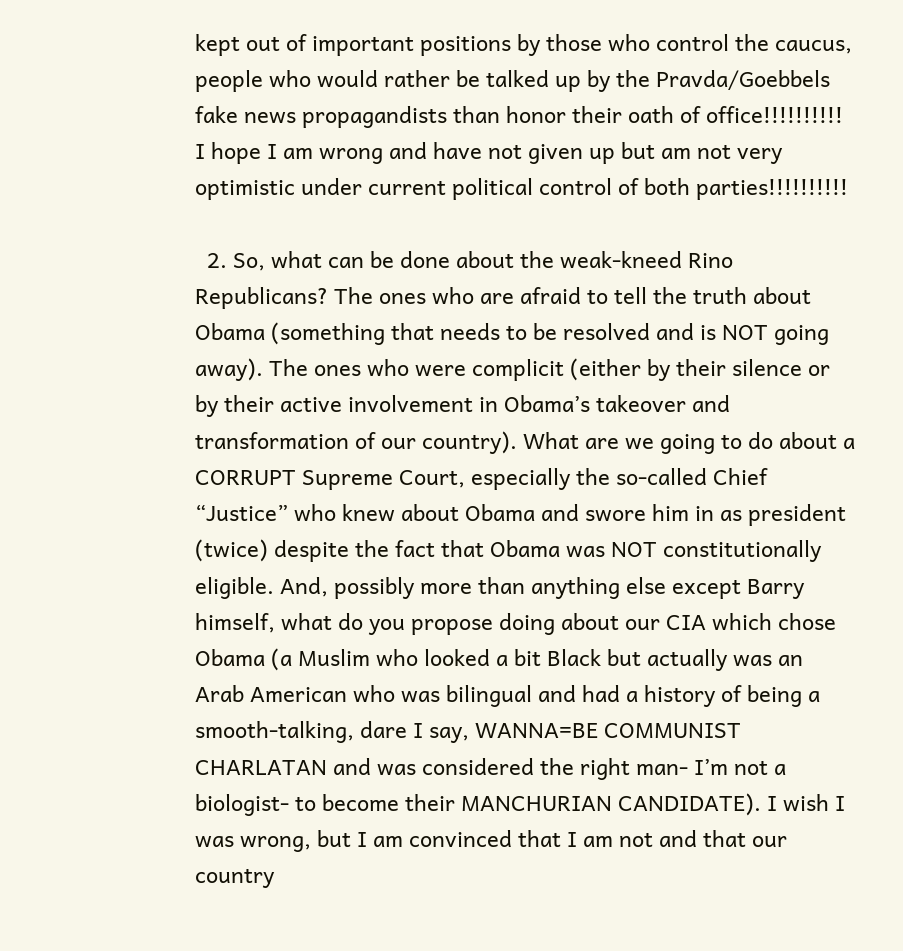kept out of important positions by those who control the caucus, people who would rather be talked up by the Pravda/Goebbels fake news propagandists than honor their oath of office!!!!!!!!!! I hope I am wrong and have not given up but am not very optimistic under current political control of both parties!!!!!!!!!!

  2. So, what can be done about the weak-kneed Rino Republicans? The ones who are afraid to tell the truth about Obama (something that needs to be resolved and is NOT going away). The ones who were complicit (either by their silence or by their active involvement in Obama’s takeover and transformation of our country). What are we going to do about a CORRUPT Supreme Court, especially the so-called Chief “Justice” who knew about Obama and swore him in as president (twice) despite the fact that Obama was NOT constitutionally eligible. And, possibly more than anything else except Barry himself, what do you propose doing about our CIA which chose Obama (a Muslim who looked a bit Black but actually was an Arab American who was bilingual and had a history of being a smooth-talking, dare I say, WANNA=BE COMMUNIST CHARLATAN and was considered the right man- I’m not a biologist- to become their MANCHURIAN CANDIDATE). I wish I was wrong, but I am convinced that I am not and that our country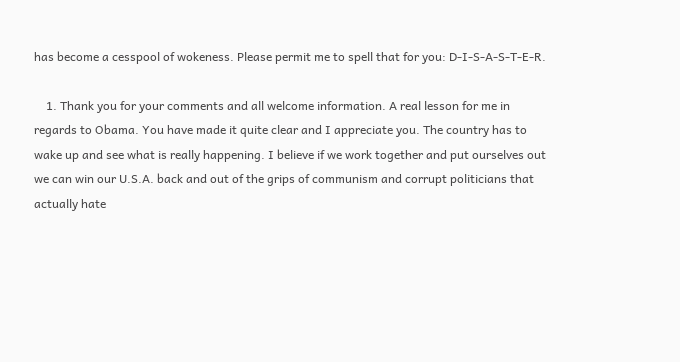has become a cesspool of wokeness. Please permit me to spell that for you: D-I-S-A-S-T-E-R.

    1. Thank you for your comments and all welcome information. A real lesson for me in regards to Obama. You have made it quite clear and I appreciate you. The country has to wake up and see what is really happening. I believe if we work together and put ourselves out we can win our U.S.A. back and out of the grips of communism and corrupt politicians that actually hate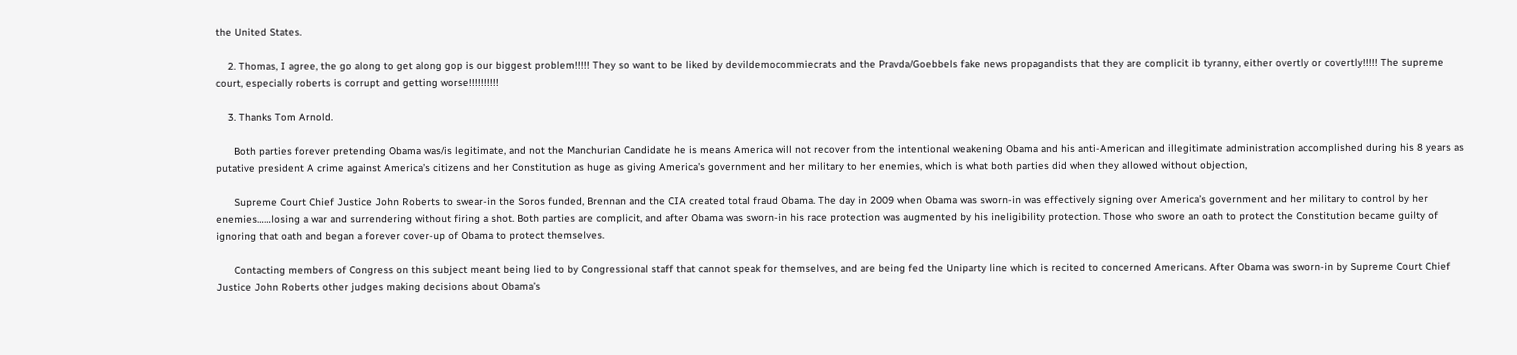the United States.

    2. Thomas, I agree, the go along to get along gop is our biggest problem!!!!! They so want to be liked by devildemocommiecrats and the Pravda/Goebbels fake news propagandists that they are complicit ib tyranny, either overtly or covertly!!!!! The supreme court, especially roberts is corrupt and getting worse!!!!!!!!!!

    3. Thanks Tom Arnold.

      Both parties forever pretending Obama was/is legitimate, and not the Manchurian Candidate he is means America will not recover from the intentional weakening Obama and his anti-American and illegitimate administration accomplished during his 8 years as putative president A crime against America’s citizens and her Constitution as huge as giving America’s government and her military to her enemies, which is what both parties did when they allowed without objection,

      Supreme Court Chief Justice John Roberts to swear-in the Soros funded, Brennan and the CIA created total fraud Obama. The day in 2009 when Obama was sworn-in was effectively signing over America’s government and her military to control by her enemies……losing a war and surrendering without firing a shot. Both parties are complicit, and after Obama was sworn-in his race protection was augmented by his ineligibility protection. Those who swore an oath to protect the Constitution became guilty of ignoring that oath and began a forever cover-up of Obama to protect themselves.

      Contacting members of Congress on this subject meant being lied to by Congressional staff that cannot speak for themselves, and are being fed the Uniparty line which is recited to concerned Americans. After Obama was sworn-in by Supreme Court Chief Justice John Roberts other judges making decisions about Obama’s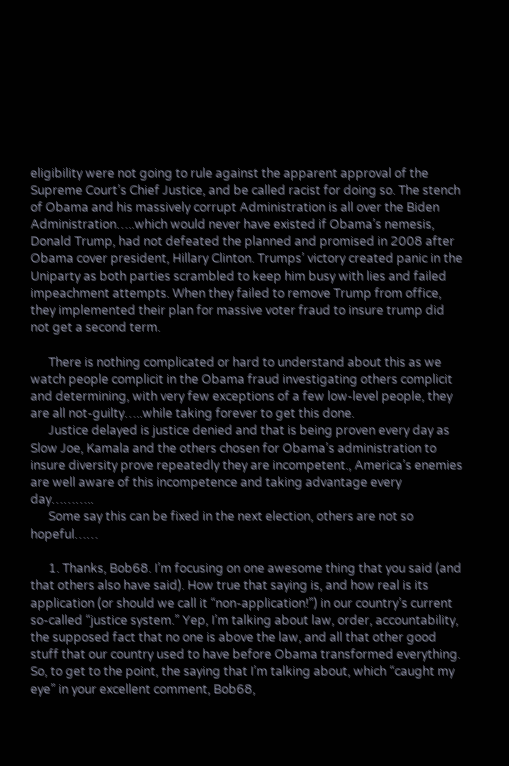eligibility were not going to rule against the apparent approval of the Supreme Court’s Chief Justice, and be called racist for doing so. The stench of Obama and his massively corrupt Administration is all over the Biden Administration…..which would never have existed if Obama’s nemesis, Donald Trump, had not defeated the planned and promised in 2008 after Obama cover president, Hillary Clinton. Trumps’ victory created panic in the Uniparty as both parties scrambled to keep him busy with lies and failed impeachment attempts. When they failed to remove Trump from office, they implemented their plan for massive voter fraud to insure trump did not get a second term.

      There is nothing complicated or hard to understand about this as we watch people complicit in the Obama fraud investigating others complicit and determining, with very few exceptions of a few low-level people, they are all not-guilty…..while taking forever to get this done.
      Justice delayed is justice denied and that is being proven every day as Slow Joe, Kamala and the others chosen for Obama’s administration to insure diversity prove repeatedly they are incompetent., America’s enemies are well aware of this incompetence and taking advantage every day………..
      Some say this can be fixed in the next election, others are not so hopeful……

      1. Thanks, Bob68. I’m focusing on one awesome thing that you said (and that others also have said). How true that saying is, and how real is its application (or should we call it “non-application!”) in our country’s current so-called “justice system.” Yep, I’m talking about law, order, accountability, the supposed fact that no one is above the law, and all that other good stuff that our country used to have before Obama transformed everything. So, to get to the point, the saying that I’m talking about, which “caught my eye” in your excellent comment, Bob68,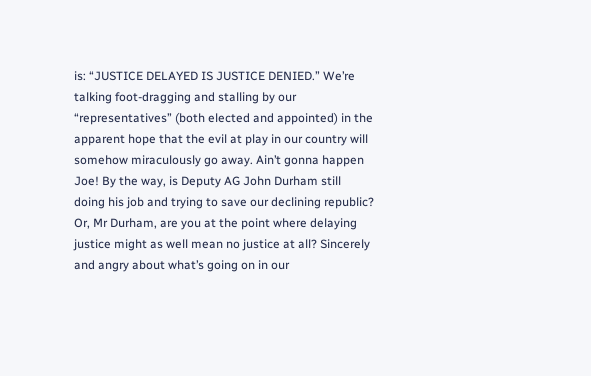is: “JUSTICE DELAYED IS JUSTICE DENIED.” We’re talking foot-dragging and stalling by our “representatives” (both elected and appointed) in the apparent hope that the evil at play in our country will somehow miraculously go away. Ain’t gonna happen Joe! By the way, is Deputy AG John Durham still doing his job and trying to save our declining republic? Or, Mr Durham, are you at the point where delaying justice might as well mean no justice at all? Sincerely and angry about what’s going on in our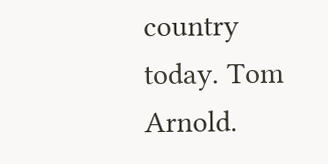country today. Tom Arnold.